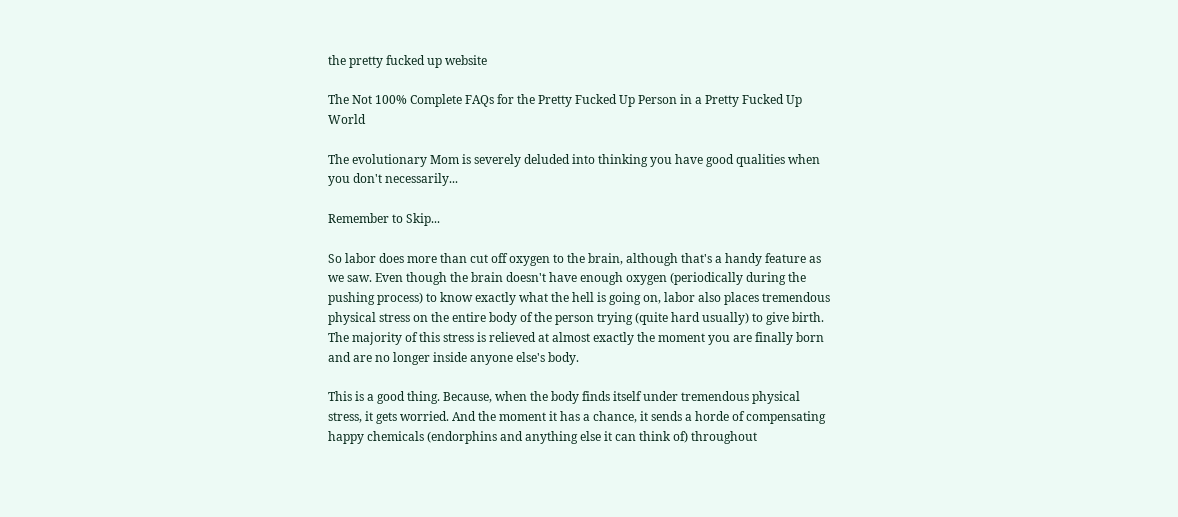the pretty fucked up website

The Not 100% Complete FAQs for the Pretty Fucked Up Person in a Pretty Fucked Up World

The evolutionary Mom is severely deluded into thinking you have good qualities when you don't necessarily...

Remember to Skip...

So labor does more than cut off oxygen to the brain, although that's a handy feature as we saw. Even though the brain doesn't have enough oxygen (periodically during the pushing process) to know exactly what the hell is going on, labor also places tremendous physical stress on the entire body of the person trying (quite hard usually) to give birth. The majority of this stress is relieved at almost exactly the moment you are finally born and are no longer inside anyone else's body.

This is a good thing. Because, when the body finds itself under tremendous physical stress, it gets worried. And the moment it has a chance, it sends a horde of compensating happy chemicals (endorphins and anything else it can think of) throughout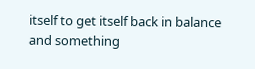itself to get itself back in balance and something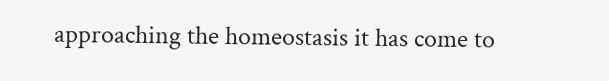approaching the homeostasis it has come to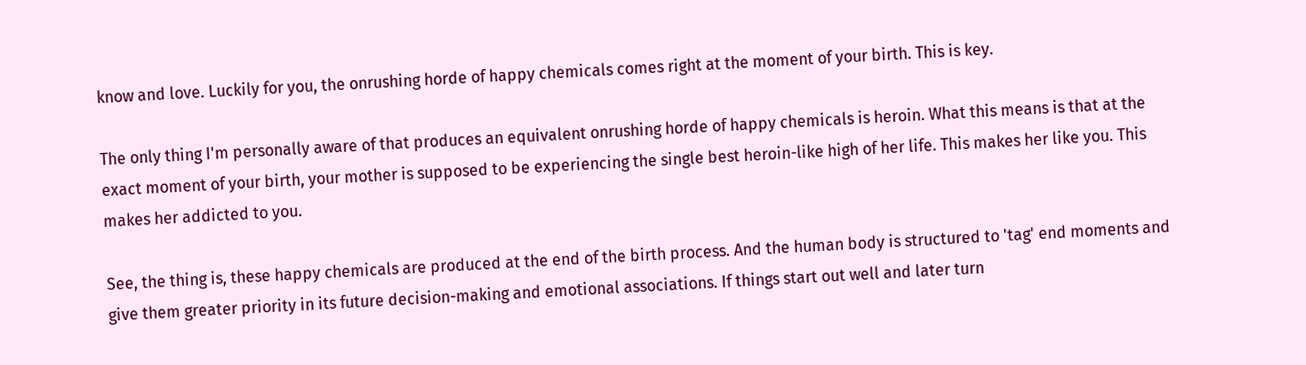know and love. Luckily for you, the onrushing horde of happy chemicals comes right at the moment of your birth. This is key.

The only thing I'm personally aware of that produces an equivalent onrushing horde of happy chemicals is heroin. What this means is that at the exact moment of your birth, your mother is supposed to be experiencing the single best heroin-like high of her life. This makes her like you. This makes her addicted to you.

See, the thing is, these happy chemicals are produced at the end of the birth process. And the human body is structured to 'tag' end moments and give them greater priority in its future decision-making and emotional associations. If things start out well and later turn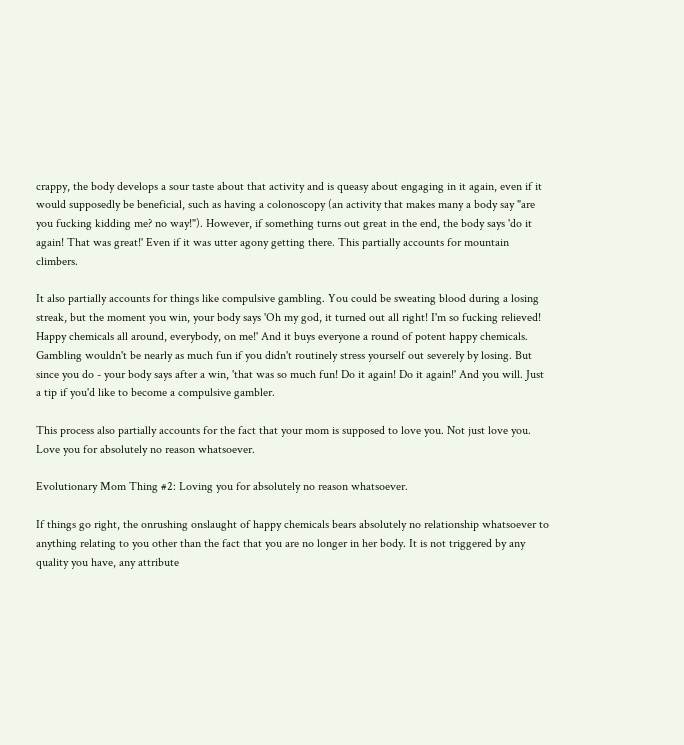crappy, the body develops a sour taste about that activity and is queasy about engaging in it again, even if it would supposedly be beneficial, such as having a colonoscopy (an activity that makes many a body say "are you fucking kidding me? no way!"). However, if something turns out great in the end, the body says 'do it again! That was great!' Even if it was utter agony getting there. This partially accounts for mountain climbers.

It also partially accounts for things like compulsive gambling. You could be sweating blood during a losing streak, but the moment you win, your body says 'Oh my god, it turned out all right! I'm so fucking relieved! Happy chemicals all around, everybody, on me!' And it buys everyone a round of potent happy chemicals. Gambling wouldn't be nearly as much fun if you didn't routinely stress yourself out severely by losing. But since you do - your body says after a win, 'that was so much fun! Do it again! Do it again!' And you will. Just a tip if you'd like to become a compulsive gambler.

This process also partially accounts for the fact that your mom is supposed to love you. Not just love you. Love you for absolutely no reason whatsoever.

Evolutionary Mom Thing #2: Loving you for absolutely no reason whatsoever.

If things go right, the onrushing onslaught of happy chemicals bears absolutely no relationship whatsoever to anything relating to you other than the fact that you are no longer in her body. It is not triggered by any quality you have, any attribute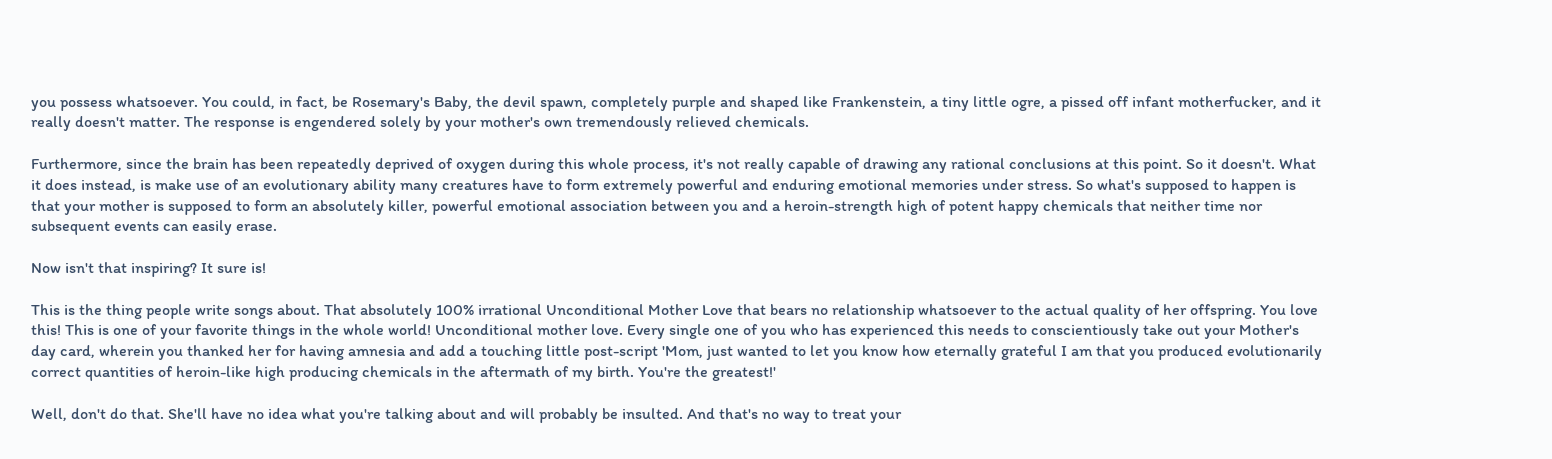you possess whatsoever. You could, in fact, be Rosemary's Baby, the devil spawn, completely purple and shaped like Frankenstein, a tiny little ogre, a pissed off infant motherfucker, and it really doesn't matter. The response is engendered solely by your mother's own tremendously relieved chemicals.

Furthermore, since the brain has been repeatedly deprived of oxygen during this whole process, it's not really capable of drawing any rational conclusions at this point. So it doesn't. What it does instead, is make use of an evolutionary ability many creatures have to form extremely powerful and enduring emotional memories under stress. So what's supposed to happen is that your mother is supposed to form an absolutely killer, powerful emotional association between you and a heroin-strength high of potent happy chemicals that neither time nor subsequent events can easily erase.

Now isn't that inspiring? It sure is!

This is the thing people write songs about. That absolutely 100% irrational Unconditional Mother Love that bears no relationship whatsoever to the actual quality of her offspring. You love this! This is one of your favorite things in the whole world! Unconditional mother love. Every single one of you who has experienced this needs to conscientiously take out your Mother's day card, wherein you thanked her for having amnesia and add a touching little post-script 'Mom, just wanted to let you know how eternally grateful I am that you produced evolutionarily correct quantities of heroin-like high producing chemicals in the aftermath of my birth. You're the greatest!'

Well, don't do that. She'll have no idea what you're talking about and will probably be insulted. And that's no way to treat your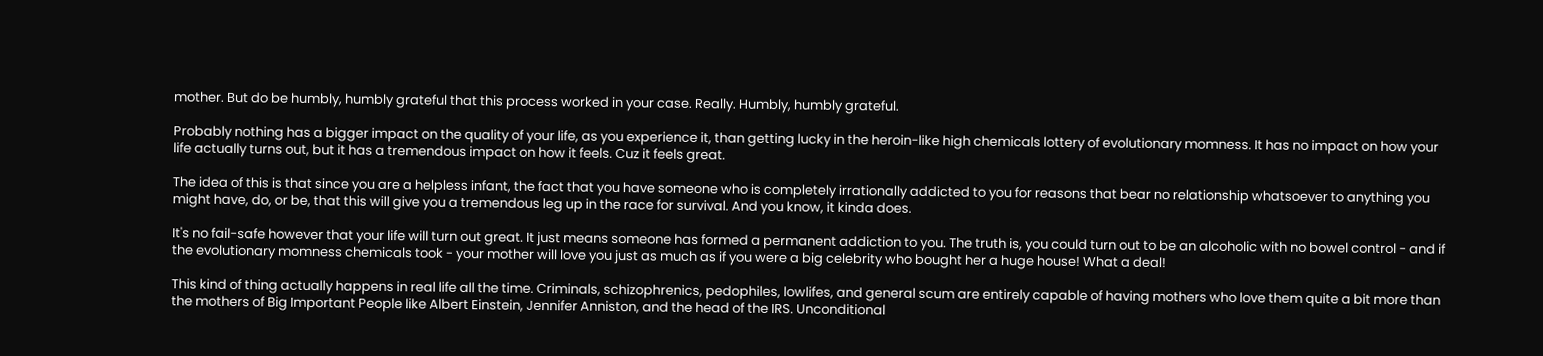mother. But do be humbly, humbly grateful that this process worked in your case. Really. Humbly, humbly grateful.

Probably nothing has a bigger impact on the quality of your life, as you experience it, than getting lucky in the heroin-like high chemicals lottery of evolutionary momness. It has no impact on how your life actually turns out, but it has a tremendous impact on how it feels. Cuz it feels great.

The idea of this is that since you are a helpless infant, the fact that you have someone who is completely irrationally addicted to you for reasons that bear no relationship whatsoever to anything you might have, do, or be, that this will give you a tremendous leg up in the race for survival. And you know, it kinda does.

It's no fail-safe however that your life will turn out great. It just means someone has formed a permanent addiction to you. The truth is, you could turn out to be an alcoholic with no bowel control - and if the evolutionary momness chemicals took - your mother will love you just as much as if you were a big celebrity who bought her a huge house! What a deal!

This kind of thing actually happens in real life all the time. Criminals, schizophrenics, pedophiles, lowlifes, and general scum are entirely capable of having mothers who love them quite a bit more than the mothers of Big Important People like Albert Einstein, Jennifer Anniston, and the head of the IRS. Unconditional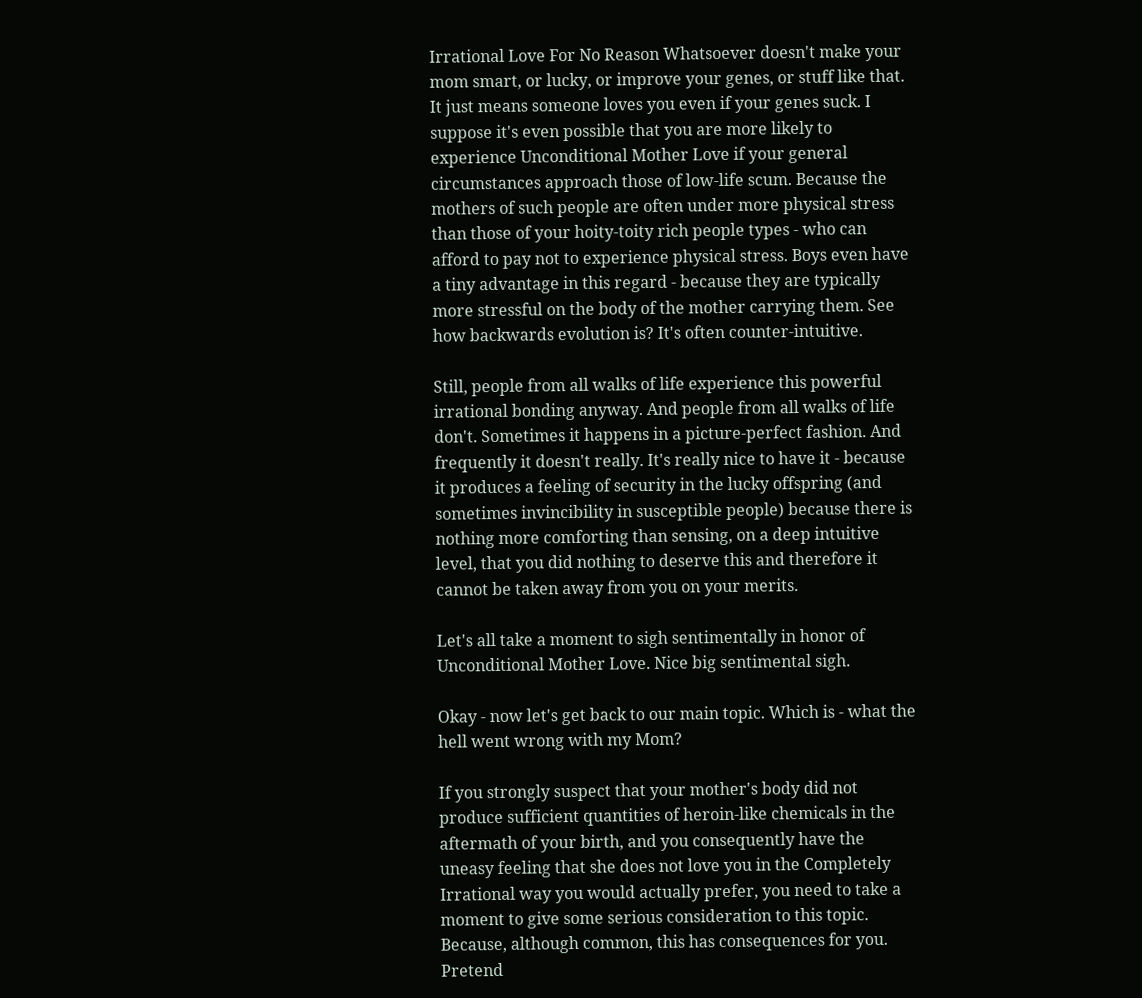Irrational Love For No Reason Whatsoever doesn't make your mom smart, or lucky, or improve your genes, or stuff like that. It just means someone loves you even if your genes suck. I suppose it's even possible that you are more likely to experience Unconditional Mother Love if your general circumstances approach those of low-life scum. Because the mothers of such people are often under more physical stress than those of your hoity-toity rich people types - who can afford to pay not to experience physical stress. Boys even have a tiny advantage in this regard - because they are typically more stressful on the body of the mother carrying them. See how backwards evolution is? It's often counter-intuitive.

Still, people from all walks of life experience this powerful irrational bonding anyway. And people from all walks of life don't. Sometimes it happens in a picture-perfect fashion. And frequently it doesn't really. It's really nice to have it - because it produces a feeling of security in the lucky offspring (and sometimes invincibility in susceptible people) because there is nothing more comforting than sensing, on a deep intuitive level, that you did nothing to deserve this and therefore it cannot be taken away from you on your merits.

Let's all take a moment to sigh sentimentally in honor of Unconditional Mother Love. Nice big sentimental sigh.

Okay - now let's get back to our main topic. Which is - what the hell went wrong with my Mom?

If you strongly suspect that your mother's body did not produce sufficient quantities of heroin-like chemicals in the aftermath of your birth, and you consequently have the uneasy feeling that she does not love you in the Completely Irrational way you would actually prefer, you need to take a moment to give some serious consideration to this topic. Because, although common, this has consequences for you. Pretend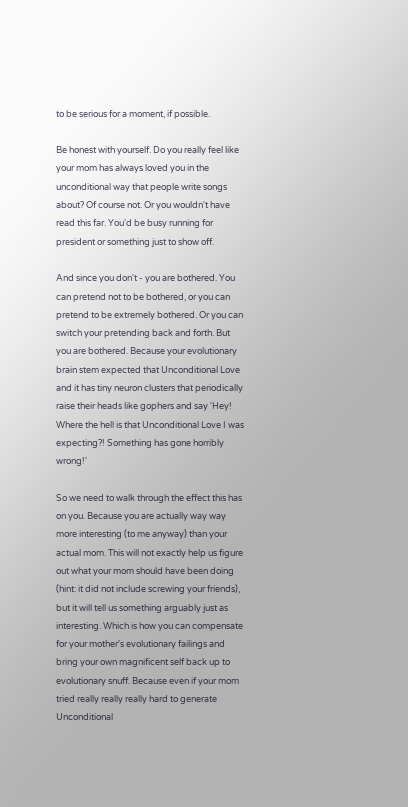to be serious for a moment, if possible.

Be honest with yourself. Do you really feel like your mom has always loved you in the unconditional way that people write songs about? Of course not. Or you wouldn't have read this far. You'd be busy running for president or something just to show off.

And since you don't - you are bothered. You can pretend not to be bothered, or you can pretend to be extremely bothered. Or you can switch your pretending back and forth. But you are bothered. Because your evolutionary brain stem expected that Unconditional Love and it has tiny neuron clusters that periodically raise their heads like gophers and say 'Hey! Where the hell is that Unconditional Love I was expecting?! Something has gone horribly wrong!'

So we need to walk through the effect this has on you. Because you are actually way way more interesting (to me anyway) than your actual mom. This will not exactly help us figure out what your mom should have been doing (hint: it did not include screwing your friends), but it will tell us something arguably just as interesting. Which is how you can compensate for your mother's evolutionary failings and bring your own magnificent self back up to evolutionary snuff. Because even if your mom tried really really really hard to generate Unconditional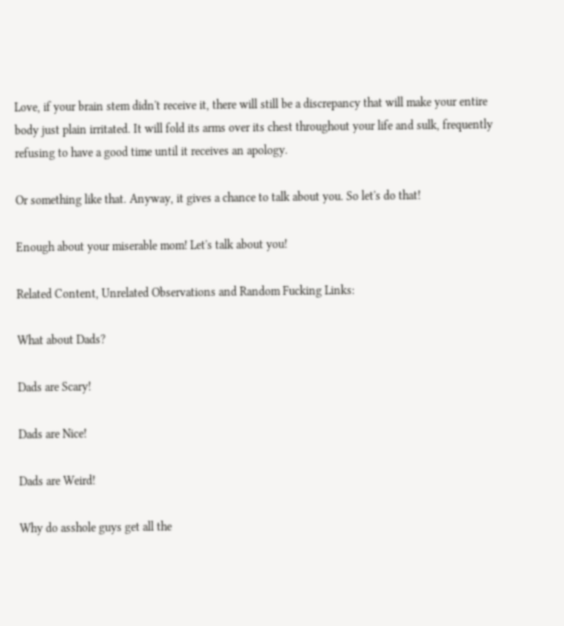Love, if your brain stem didn't receive it, there will still be a discrepancy that will make your entire body just plain irritated. It will fold its arms over its chest throughout your life and sulk, frequently refusing to have a good time until it receives an apology.

Or something like that. Anyway, it gives a chance to talk about you. So let's do that!

Enough about your miserable mom! Let's talk about you!

Related Content, Unrelated Observations and Random Fucking Links:

What about Dads?

Dads are Scary!

Dads are Nice!

Dads are Weird!

Why do asshole guys get all the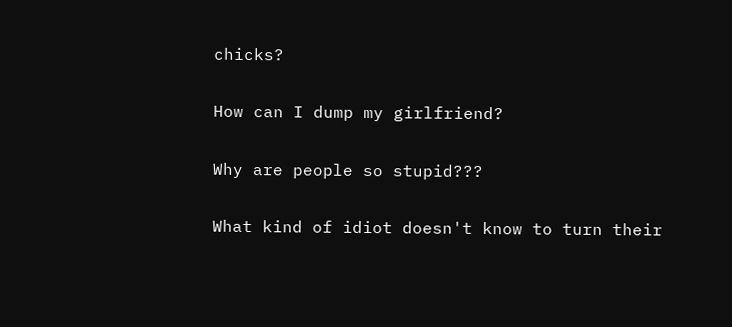chicks?

How can I dump my girlfriend?

Why are people so stupid???

What kind of idiot doesn't know to turn their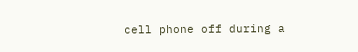cell phone off during a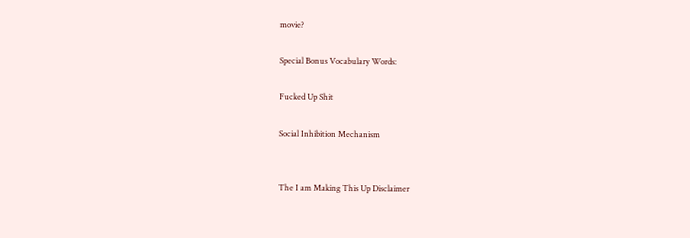movie?

Special Bonus Vocabulary Words:

Fucked Up Shit

Social Inhibition Mechanism


The I am Making This Up Disclaimer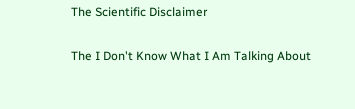The Scientific Disclaimer

The I Don't Know What I Am Talking About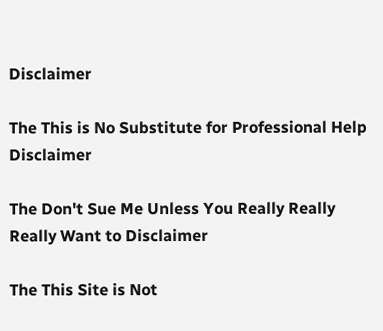Disclaimer

The This is No Substitute for Professional Help Disclaimer

The Don't Sue Me Unless You Really Really Really Want to Disclaimer

The This Site is Not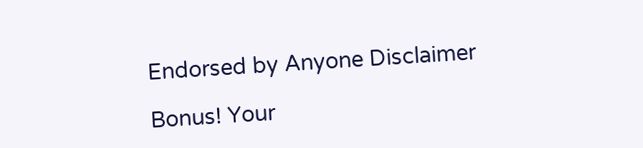Endorsed by Anyone Disclaimer

Bonus! Your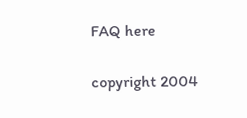FAQ here

copyright 2004